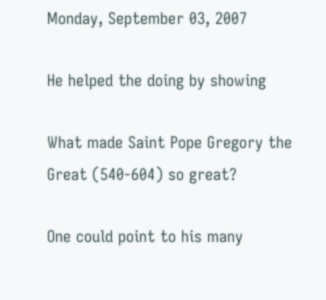Monday, September 03, 2007

He helped the doing by showing

What made Saint Pope Gregory the Great (540-604) so great?

One could point to his many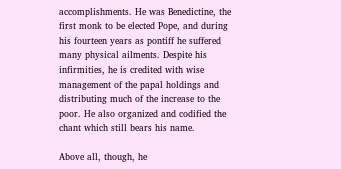accomplishments. He was Benedictine, the first monk to be elected Pope, and during his fourteen years as pontiff he suffered many physical ailments. Despite his infirmities, he is credited with wise management of the papal holdings and distributing much of the increase to the poor. He also organized and codified the chant which still bears his name.

Above all, though, he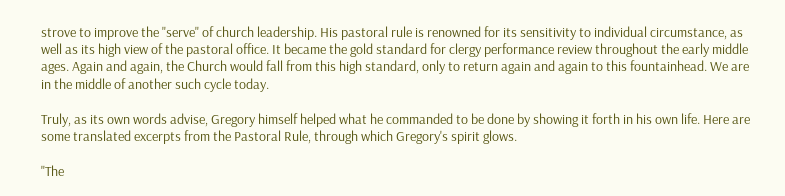strove to improve the "serve" of church leadership. His pastoral rule is renowned for its sensitivity to individual circumstance, as well as its high view of the pastoral office. It became the gold standard for clergy performance review throughout the early middle ages. Again and again, the Church would fall from this high standard, only to return again and again to this fountainhead. We are in the middle of another such cycle today.

Truly, as its own words advise, Gregory himself helped what he commanded to be done by showing it forth in his own life. Here are some translated excerpts from the Pastoral Rule, through which Gregory's spirit glows.

"The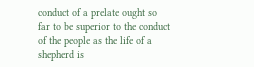conduct of a prelate ought so far to be superior to the conduct of the people as the life of a shepherd is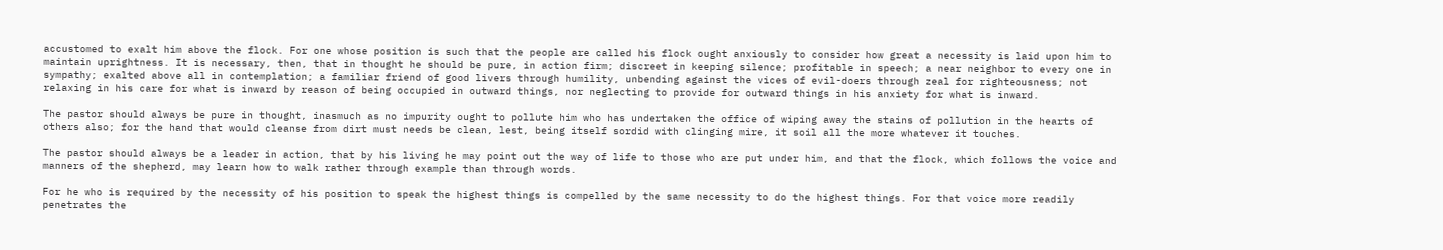accustomed to exalt him above the flock. For one whose position is such that the people are called his flock ought anxiously to consider how great a necessity is laid upon him to maintain uprightness. It is necessary, then, that in thought he should be pure, in action firm; discreet in keeping silence; profitable in speech; a near neighbor to every one in sympathy; exalted above all in contemplation; a familiar friend of good livers through humility, unbending against the vices of evil-doers through zeal for righteousness; not relaxing in his care for what is inward by reason of being occupied in outward things, nor neglecting to provide for outward things in his anxiety for what is inward.

The pastor should always be pure in thought, inasmuch as no impurity ought to pollute him who has undertaken the office of wiping away the stains of pollution in the hearts of others also; for the hand that would cleanse from dirt must needs be clean, lest, being itself sordid with clinging mire, it soil all the more whatever it touches.

The pastor should always be a leader in action, that by his living he may point out the way of life to those who are put under him, and that the flock, which follows the voice and manners of the shepherd, may learn how to walk rather through example than through words.

For he who is required by the necessity of his position to speak the highest things is compelled by the same necessity to do the highest things. For that voice more readily penetrates the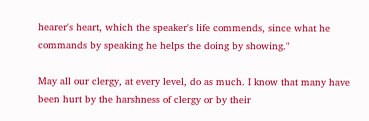hearer's heart, which the speaker's life commends, since what he commands by speaking he helps the doing by showing."

May all our clergy, at every level, do as much. I know that many have been hurt by the harshness of clergy or by their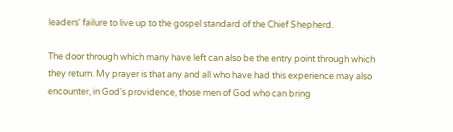leaders' failure to live up to the gospel standard of the Chief Shepherd.

The door through which many have left can also be the entry point through which they return. My prayer is that any and all who have had this experience may also encounter, in God's providence, those men of God who can bring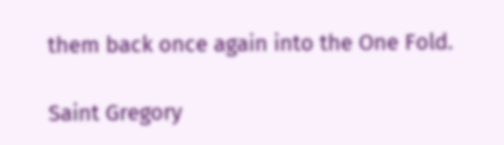them back once again into the One Fold.

Saint Gregory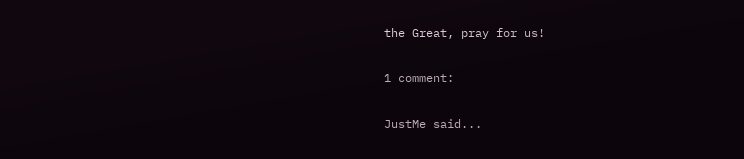the Great, pray for us!

1 comment:

JustMe said...